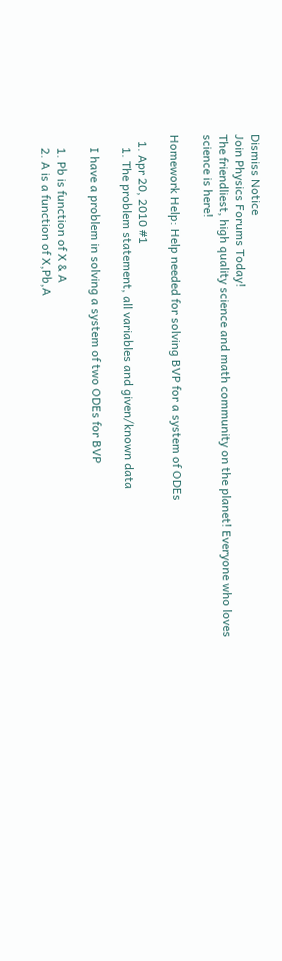Dismiss Notice
Join Physics Forums Today!
The friendliest, high quality science and math community on the planet! Everyone who loves science is here!

Homework Help: Help needed for solving BVP for a system of ODEs

  1. Apr 20, 2010 #1
    1. The problem statement, all variables and given/known data

    I have a problem in solving a system of two ODEs for BVP

    1. Pb is function of X & A
    2. A is a function of X,Pb,A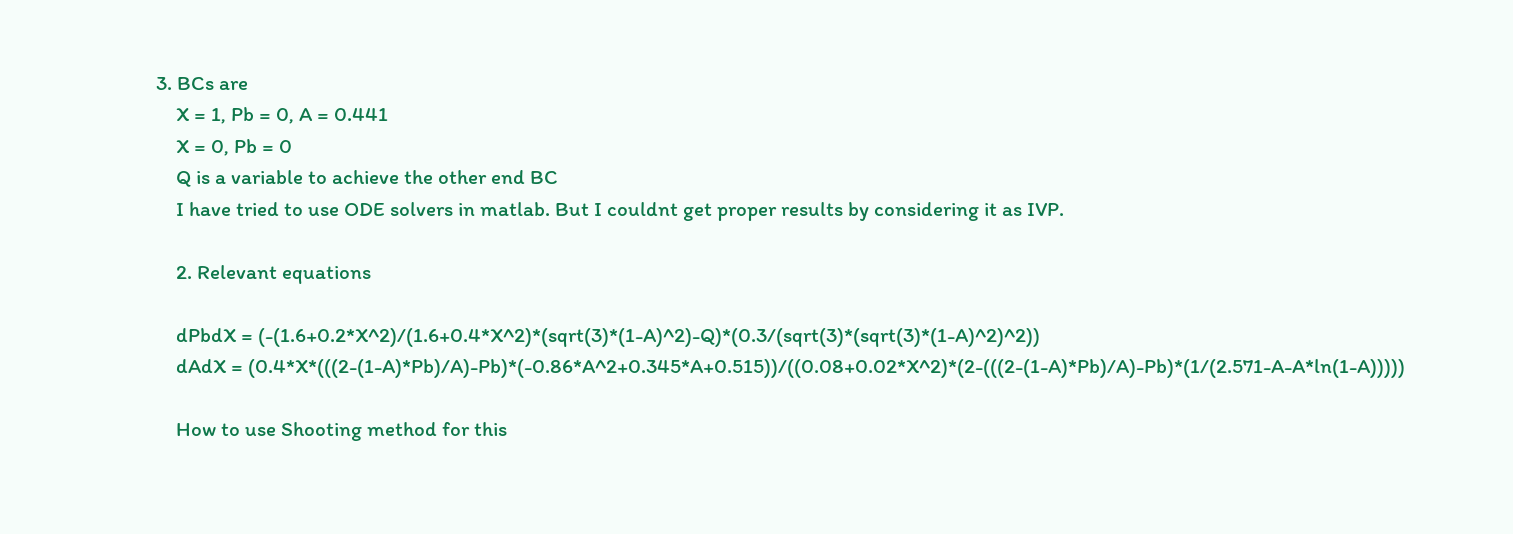3. BCs are
    X = 1, Pb = 0, A = 0.441
    X = 0, Pb = 0
    Q is a variable to achieve the other end BC
    I have tried to use ODE solvers in matlab. But I couldnt get proper results by considering it as IVP.

    2. Relevant equations

    dPbdX = (-(1.6+0.2*X^2)/(1.6+0.4*X^2)*(sqrt(3)*(1-A)^2)-Q)*(0.3/(sqrt(3)*(sqrt(3)*(1-A)^2)^2))
    dAdX = (0.4*X*(((2-(1-A)*Pb)/A)-Pb)*(-0.86*A^2+0.345*A+0.515))/((0.08+0.02*X^2)*(2-(((2-(1-A)*Pb)/A)-Pb)*(1/(2.571-A-A*ln(1-A)))))

    How to use Shooting method for this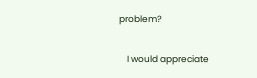problem?

    I would appreciate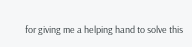for giving me a helping hand to solve this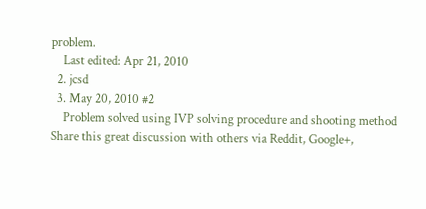problem.
    Last edited: Apr 21, 2010
  2. jcsd
  3. May 20, 2010 #2
    Problem solved using IVP solving procedure and shooting method
Share this great discussion with others via Reddit, Google+,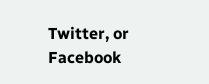Twitter, or Facebook